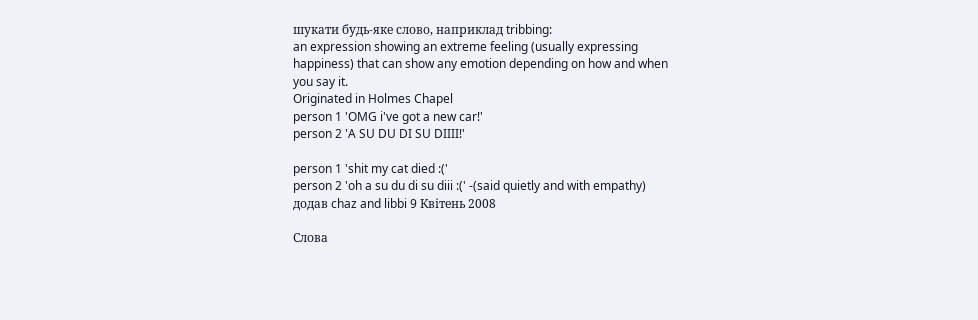шукати будь-яке слово, наприклад tribbing:
an expression showing an extreme feeling (usually expressing happiness) that can show any emotion depending on how and when you say it.
Originated in Holmes Chapel
person 1 'OMG i've got a new car!'
person 2 'A SU DU DI SU DIIII!'

person 1 'shit my cat died :('
person 2 'oh a su du di su diii :(' -(said quietly and with empathy)
додав chaz and libbi 9 Квітень 2008

Слова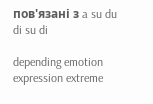пов'язані з a su du di su di

depending emotion expression extreme